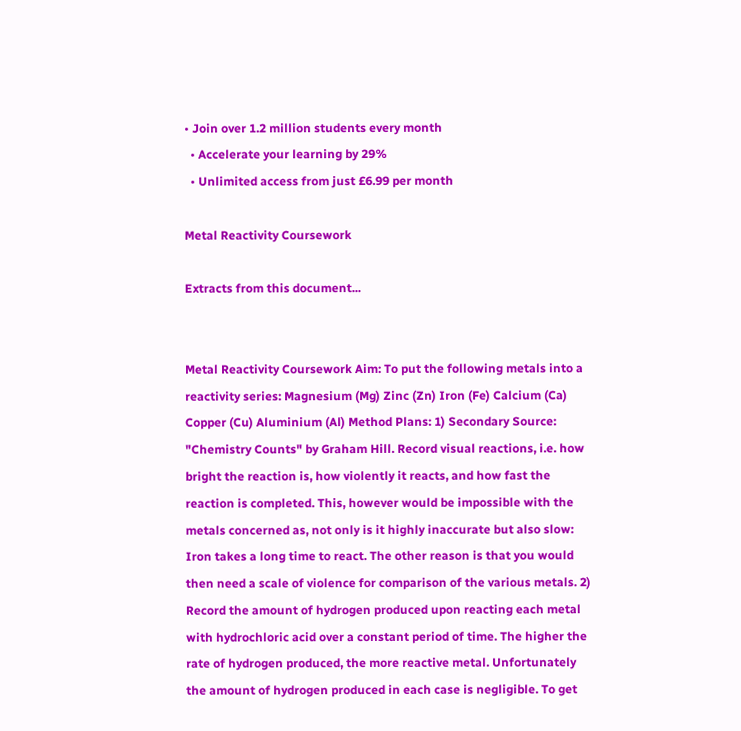• Join over 1.2 million students every month
  • Accelerate your learning by 29%
  • Unlimited access from just £6.99 per month

Metal Reactivity Coursework

Extracts from this document...


Metal Reactivity Coursework Aim: To put the following metals into a reactivity series: Magnesium (Mg) Zinc (Zn) Iron (Fe) Calcium (Ca) Copper (Cu) Aluminium (Al) Method Plans: 1) Secondary Source: "Chemistry Counts" by Graham Hill. Record visual reactions, i.e. how bright the reaction is, how violently it reacts, and how fast the reaction is completed. This, however would be impossible with the metals concerned as, not only is it highly inaccurate but also slow: Iron takes a long time to react. The other reason is that you would then need a scale of violence for comparison of the various metals. 2) Record the amount of hydrogen produced upon reacting each metal with hydrochloric acid over a constant period of time. The higher the rate of hydrogen produced, the more reactive metal. Unfortunately the amount of hydrogen produced in each case is negligible. To get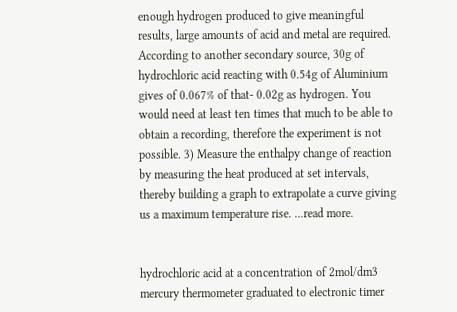enough hydrogen produced to give meaningful results, large amounts of acid and metal are required. According to another secondary source, 30g of hydrochloric acid reacting with 0.54g of Aluminium gives of 0.067% of that- 0.02g as hydrogen. You would need at least ten times that much to be able to obtain a recording, therefore the experiment is not possible. 3) Measure the enthalpy change of reaction by measuring the heat produced at set intervals, thereby building a graph to extrapolate a curve giving us a maximum temperature rise. ...read more.


hydrochloric acid at a concentration of 2mol/dm3 mercury thermometer graduated to electronic timer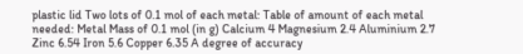plastic lid Two lots of 0.1 mol of each metal: Table of amount of each metal needed: Metal Mass of 0.1 mol (in g) Calcium 4 Magnesium 2.4 Aluminium 2.7 Zinc 6.54 Iron 5.6 Copper 6.35 A degree of accuracy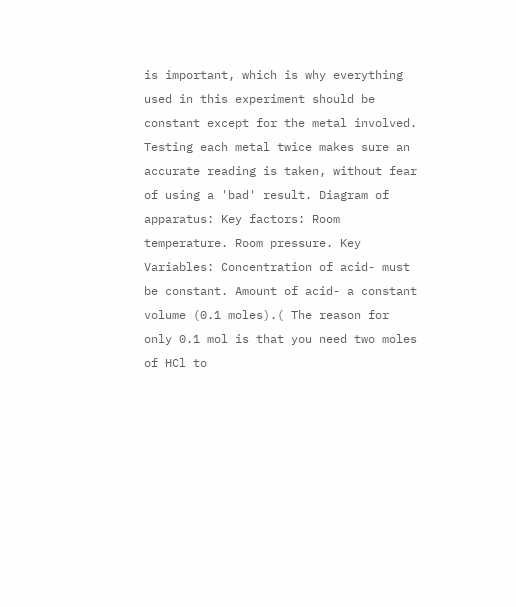is important, which is why everything used in this experiment should be constant except for the metal involved. Testing each metal twice makes sure an accurate reading is taken, without fear of using a 'bad' result. Diagram of apparatus: Key factors: Room temperature. Room pressure. Key Variables: Concentration of acid- must be constant. Amount of acid- a constant volume (0.1 moles).( The reason for only 0.1 mol is that you need two moles of HCl to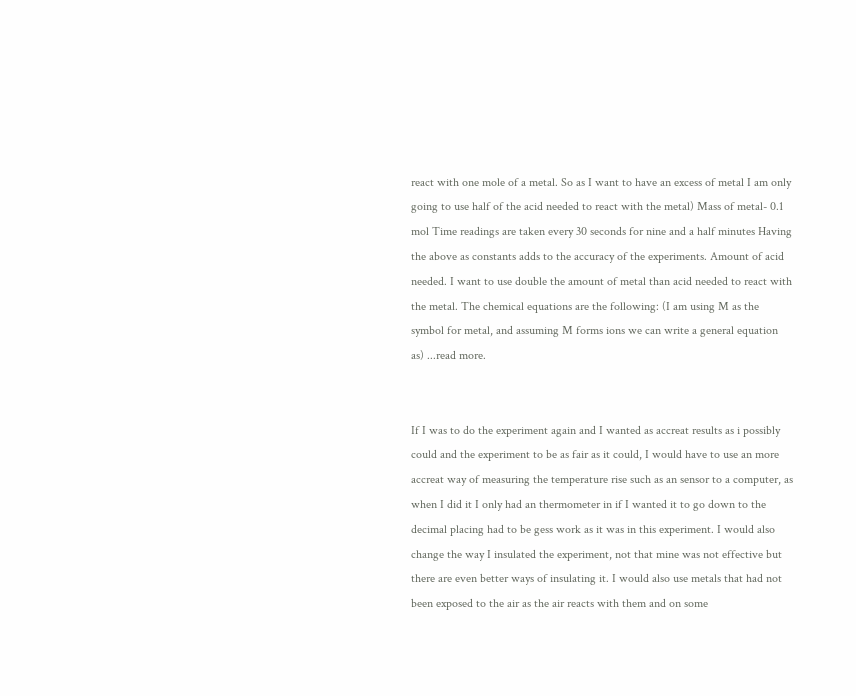react with one mole of a metal. So as I want to have an excess of metal I am only going to use half of the acid needed to react with the metal) Mass of metal- 0.1 mol Time readings are taken every 30 seconds for nine and a half minutes Having the above as constants adds to the accuracy of the experiments. Amount of acid needed. I want to use double the amount of metal than acid needed to react with the metal. The chemical equations are the following: (I am using M as the symbol for metal, and assuming M forms ions we can write a general equation as) ...read more.


If I was to do the experiment again and I wanted as accreat results as i possibly could and the experiment to be as fair as it could, I would have to use an more accreat way of measuring the temperature rise such as an sensor to a computer, as when I did it I only had an thermometer in if I wanted it to go down to the decimal placing had to be gess work as it was in this experiment. I would also change the way I insulated the experiment, not that mine was not effective but there are even better ways of insulating it. I would also use metals that had not been exposed to the air as the air reacts with them and on some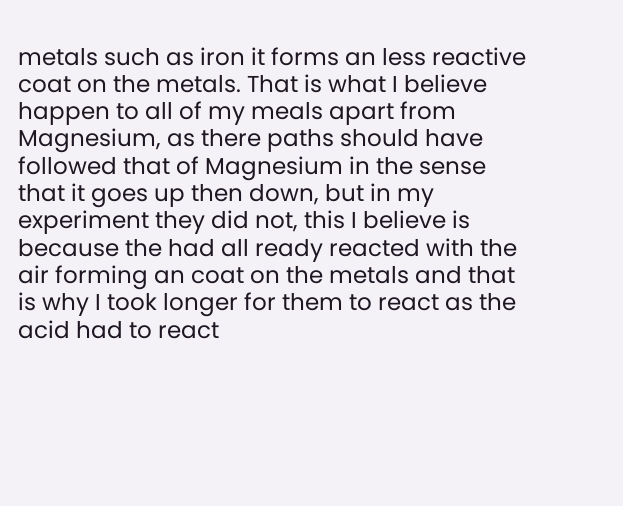metals such as iron it forms an less reactive coat on the metals. That is what I believe happen to all of my meals apart from Magnesium, as there paths should have followed that of Magnesium in the sense that it goes up then down, but in my experiment they did not, this I believe is because the had all ready reacted with the air forming an coat on the metals and that is why I took longer for them to react as the acid had to react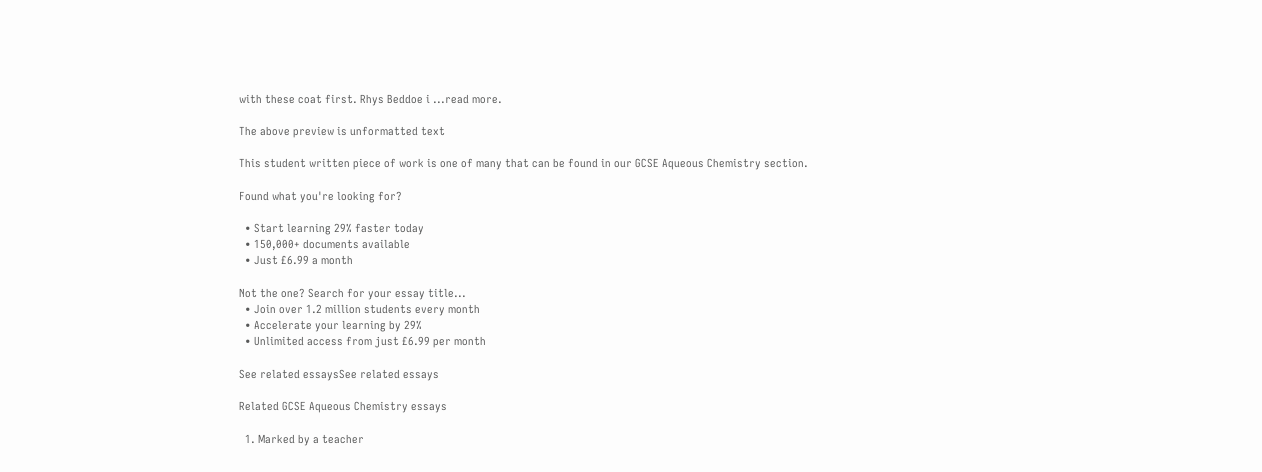with these coat first. Rhys Beddoe i ...read more.

The above preview is unformatted text

This student written piece of work is one of many that can be found in our GCSE Aqueous Chemistry section.

Found what you're looking for?

  • Start learning 29% faster today
  • 150,000+ documents available
  • Just £6.99 a month

Not the one? Search for your essay title...
  • Join over 1.2 million students every month
  • Accelerate your learning by 29%
  • Unlimited access from just £6.99 per month

See related essaysSee related essays

Related GCSE Aqueous Chemistry essays

  1. Marked by a teacher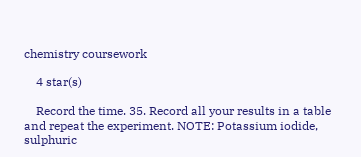chemistry coursework

    4 star(s)

    Record the time. 35. Record all your results in a table and repeat the experiment. NOTE: Potassium iodide, sulphuric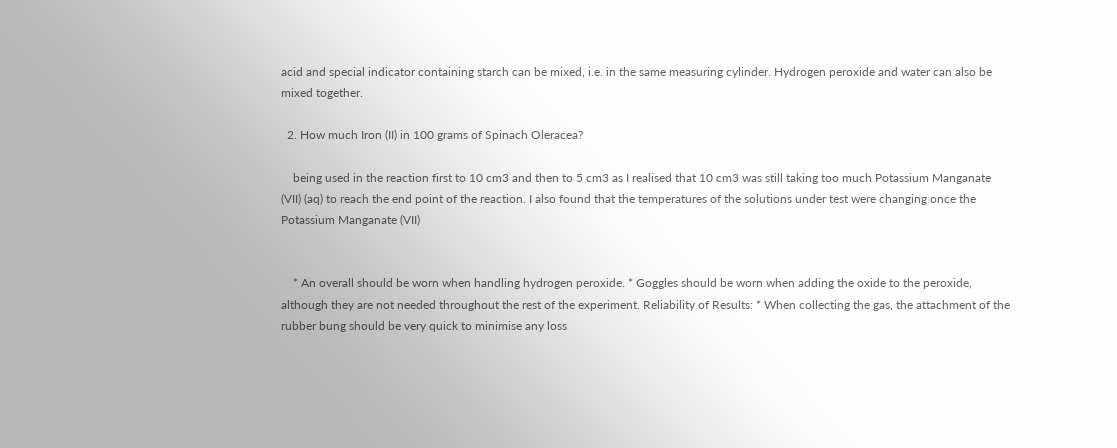acid and special indicator containing starch can be mixed, i.e. in the same measuring cylinder. Hydrogen peroxide and water can also be mixed together.

  2. How much Iron (II) in 100 grams of Spinach Oleracea?

    being used in the reaction first to 10 cm3 and then to 5 cm3 as I realised that 10 cm3 was still taking too much Potassium Manganate (VII) (aq) to reach the end point of the reaction. I also found that the temperatures of the solutions under test were changing once the Potassium Manganate (VII)


    * An overall should be worn when handling hydrogen peroxide. * Goggles should be worn when adding the oxide to the peroxide, although they are not needed throughout the rest of the experiment. Reliability of Results: * When collecting the gas, the attachment of the rubber bung should be very quick to minimise any loss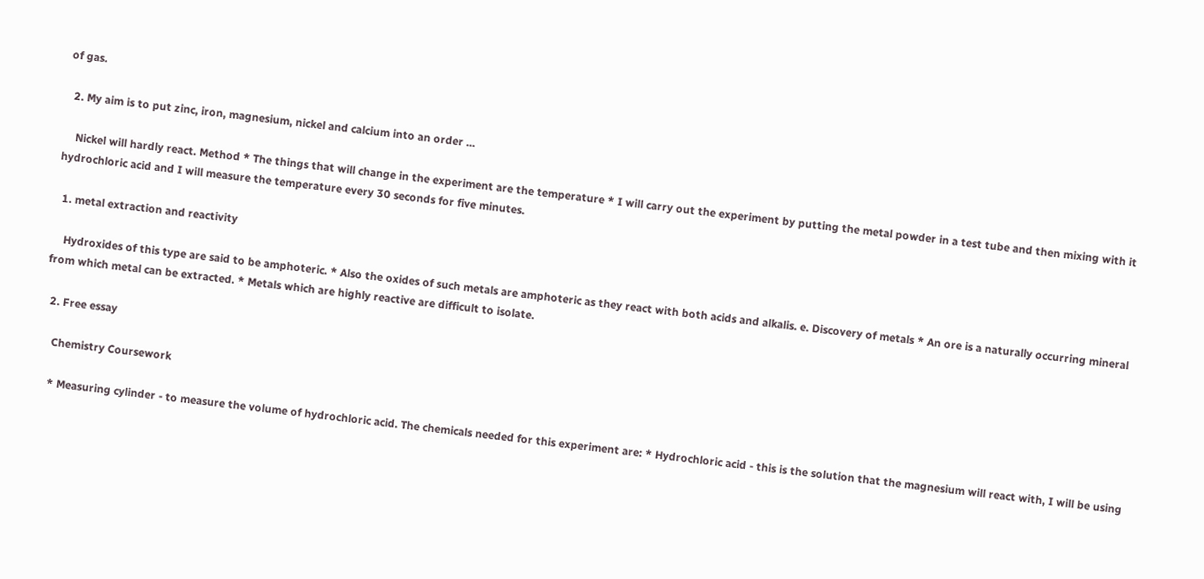of gas.

  2. My aim is to put zinc, iron, magnesium, nickel and calcium into an order ...

    Nickel will hardly react. Method * The things that will change in the experiment are the temperature * I will carry out the experiment by putting the metal powder in a test tube and then mixing with it hydrochloric acid and I will measure the temperature every 30 seconds for five minutes.

  1. metal extraction and reactivity

    Hydroxides of this type are said to be amphoteric. * Also the oxides of such metals are amphoteric as they react with both acids and alkalis. e. Discovery of metals * An ore is a naturally occurring mineral from which metal can be extracted. * Metals which are highly reactive are difficult to isolate.

  2. Free essay

    Chemistry Coursework

    * Measuring cylinder - to measure the volume of hydrochloric acid. The chemicals needed for this experiment are: * Hydrochloric acid - this is the solution that the magnesium will react with, I will be using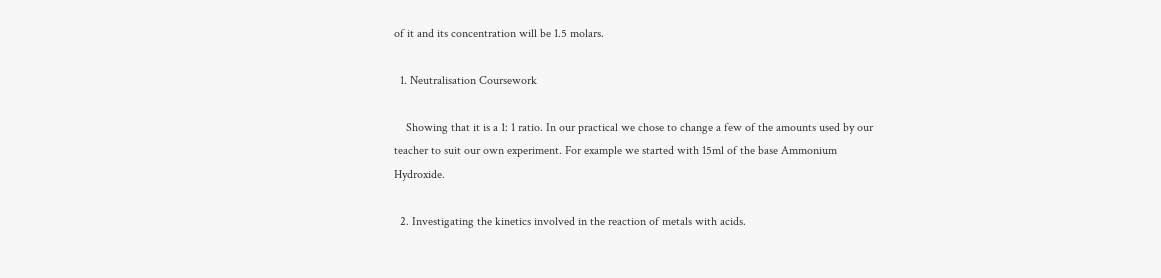of it and its concentration will be 1.5 molars.

  1. Neutralisation Coursework

    Showing that it is a 1: 1 ratio. In our practical we chose to change a few of the amounts used by our teacher to suit our own experiment. For example we started with 15ml of the base Ammonium Hydroxide.

  2. Investigating the kinetics involved in the reaction of metals with acids.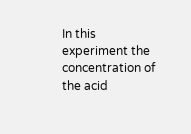In this experiment the concentration of the acid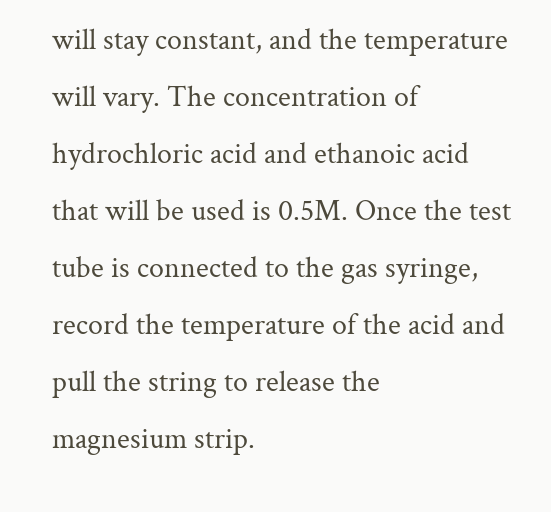will stay constant, and the temperature will vary. The concentration of hydrochloric acid and ethanoic acid that will be used is 0.5M. Once the test tube is connected to the gas syringe, record the temperature of the acid and pull the string to release the magnesium strip.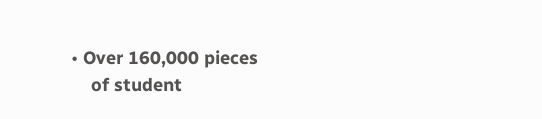• Over 160,000 pieces
    of student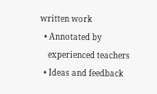written work
  • Annotated by
    experienced teachers
  • Ideas and feedback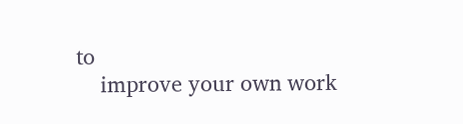to
    improve your own work